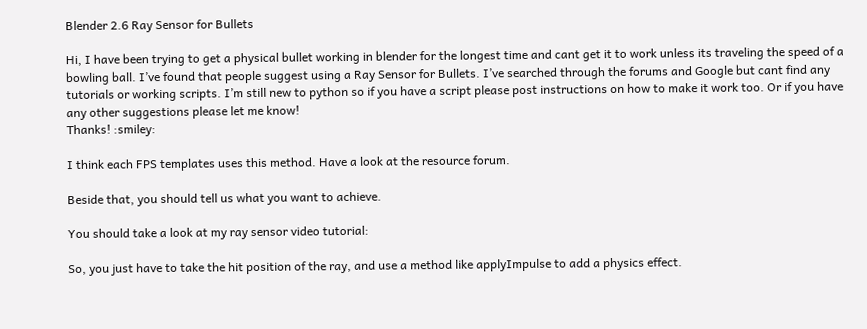Blender 2.6 Ray Sensor for Bullets

Hi, I have been trying to get a physical bullet working in blender for the longest time and cant get it to work unless its traveling the speed of a bowling ball. I’ve found that people suggest using a Ray Sensor for Bullets. I’ve searched through the forums and Google but cant find any tutorials or working scripts. I’m still new to python so if you have a script please post instructions on how to make it work too. Or if you have any other suggestions please let me know!
Thanks! :smiley:

I think each FPS templates uses this method. Have a look at the resource forum.

Beside that, you should tell us what you want to achieve.

You should take a look at my ray sensor video tutorial:

So, you just have to take the hit position of the ray, and use a method like applyImpulse to add a physics effect.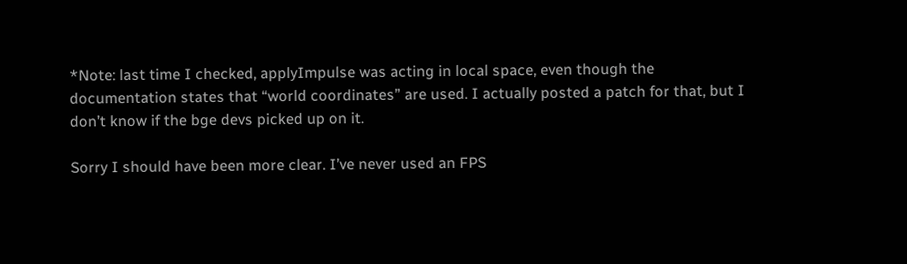*Note: last time I checked, applyImpulse was acting in local space, even though the documentation states that “world coordinates” are used. I actually posted a patch for that, but I don’t know if the bge devs picked up on it.

Sorry I should have been more clear. I’ve never used an FPS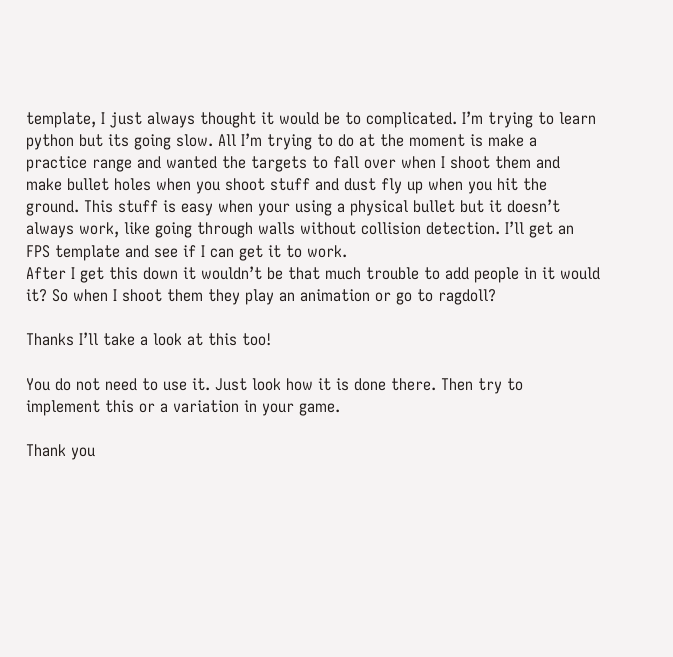template, I just always thought it would be to complicated. I’m trying to learn python but its going slow. All I’m trying to do at the moment is make a practice range and wanted the targets to fall over when I shoot them and make bullet holes when you shoot stuff and dust fly up when you hit the ground. This stuff is easy when your using a physical bullet but it doesn’t always work, like going through walls without collision detection. I’ll get an FPS template and see if I can get it to work.
After I get this down it wouldn’t be that much trouble to add people in it would it? So when I shoot them they play an animation or go to ragdoll?

Thanks I’ll take a look at this too!

You do not need to use it. Just look how it is done there. Then try to implement this or a variation in your game.

Thank you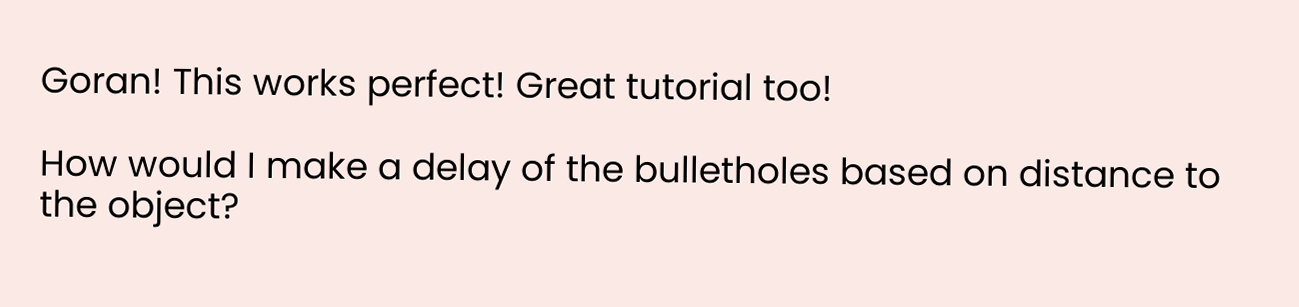Goran! This works perfect! Great tutorial too!

How would I make a delay of the bulletholes based on distance to the object?